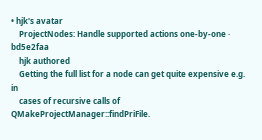• hjk's avatar
    ProjectNodes: Handle supported actions one-by-one · bd5e2faa
    hjk authored
    Getting the full list for a node can get quite expensive e.g. in
    cases of recursive calls of QMakeProjectManager::findPriFile.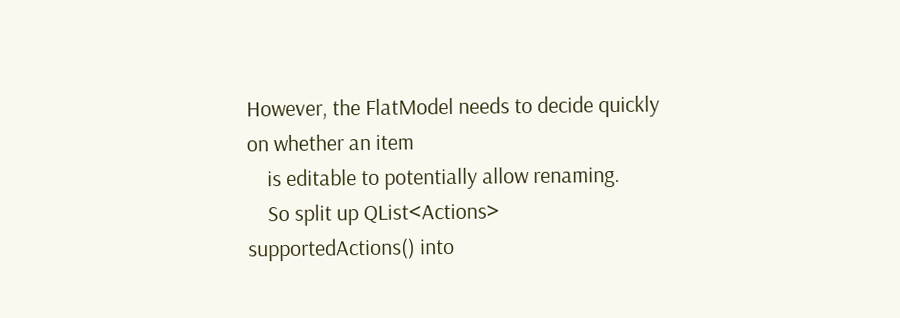However, the FlatModel needs to decide quickly on whether an item
    is editable to potentially allow renaming.
    So split up QList<Actions> supportedActions() into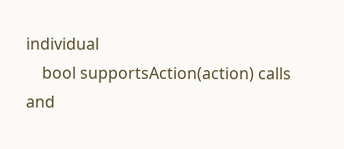individual
    bool supportsAction(action) calls and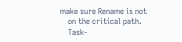make sure Rename is not
    on the critical path.
    Task-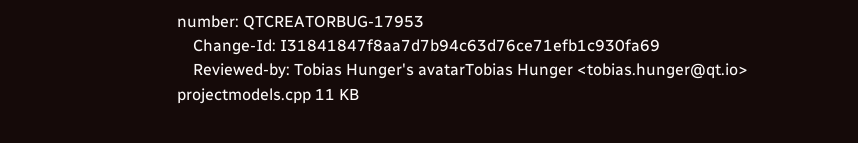number: QTCREATORBUG-17953
    Change-Id: I31841847f8aa7d7b94c63d76ce71efb1c930fa69
    Reviewed-by: Tobias Hunger's avatarTobias Hunger <tobias.hunger@qt.io>
projectmodels.cpp 11 KB